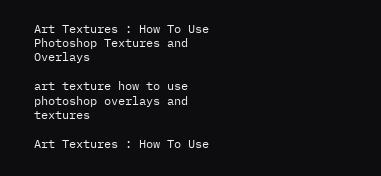Art Textures : How To Use Photoshop Textures and Overlays

art texture how to use photoshop overlays and textures

Art Textures : How To Use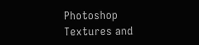Photoshop Textures and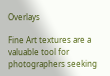Overlays

Fine Art textures are a valuable tool for photographers seeking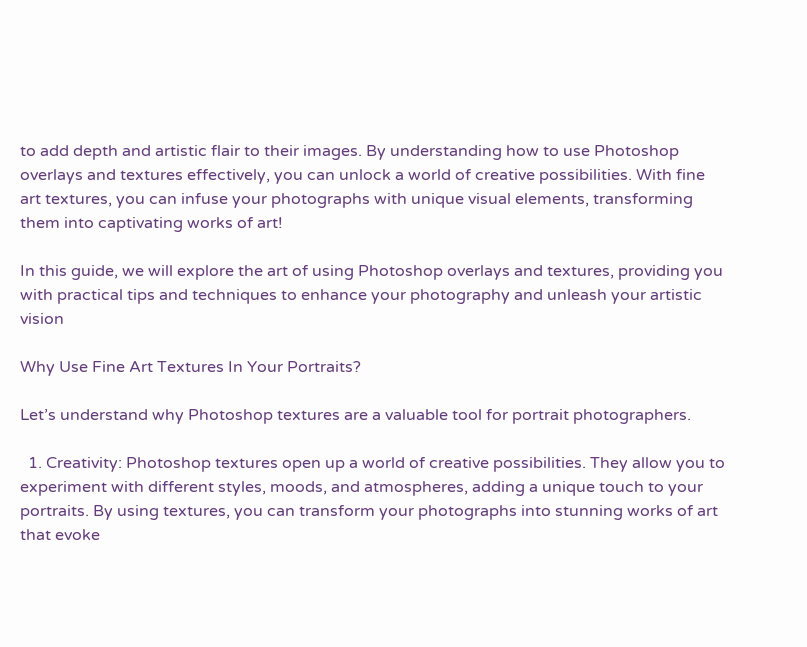to add depth and artistic flair to their images. By understanding how to use Photoshop overlays and textures effectively, you can unlock a world of creative possibilities. With fine art textures, you can infuse your photographs with unique visual elements, transforming them into captivating works of art!

In this guide, we will explore the art of using Photoshop overlays and textures, providing you with practical tips and techniques to enhance your photography and unleash your artistic vision

Why Use Fine Art Textures In Your Portraits?

Let’s understand why Photoshop textures are a valuable tool for portrait photographers.

  1. Creativity: Photoshop textures open up a world of creative possibilities. They allow you to experiment with different styles, moods, and atmospheres, adding a unique touch to your portraits. By using textures, you can transform your photographs into stunning works of art that evoke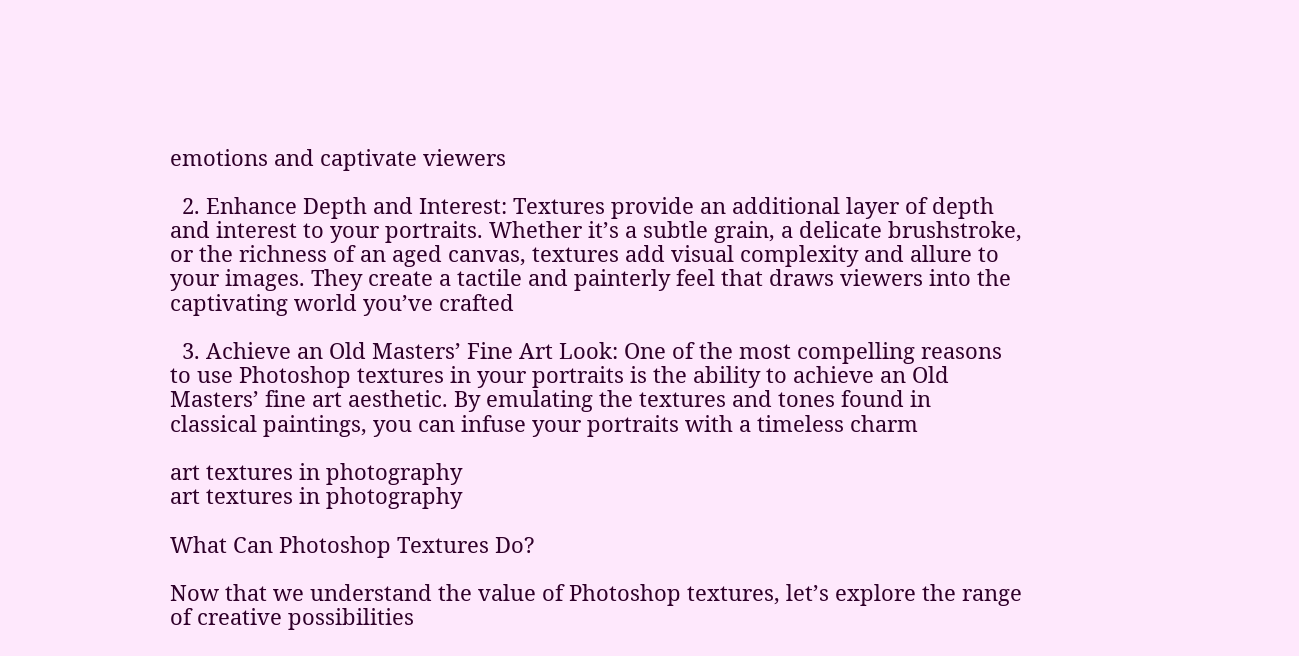emotions and captivate viewers

  2. Enhance Depth and Interest: Textures provide an additional layer of depth and interest to your portraits. Whether it’s a subtle grain, a delicate brushstroke, or the richness of an aged canvas, textures add visual complexity and allure to your images. They create a tactile and painterly feel that draws viewers into the captivating world you’ve crafted

  3. Achieve an Old Masters’ Fine Art Look: One of the most compelling reasons to use Photoshop textures in your portraits is the ability to achieve an Old Masters’ fine art aesthetic. By emulating the textures and tones found in classical paintings, you can infuse your portraits with a timeless charm

art textures in photography
art textures in photography

What Can Photoshop Textures Do?

Now that we understand the value of Photoshop textures, let’s explore the range of creative possibilities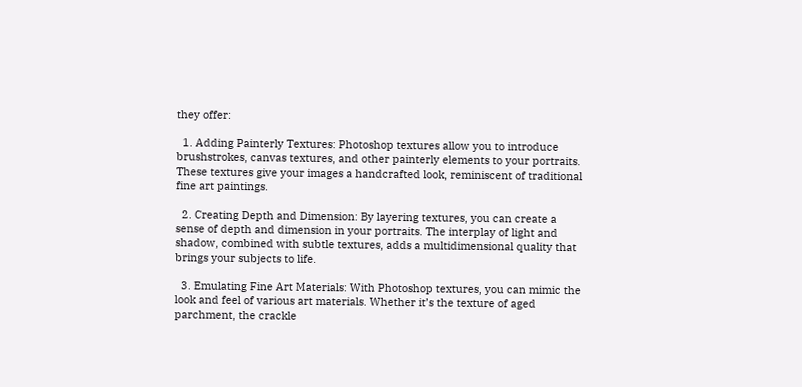they offer:

  1. Adding Painterly Textures: Photoshop textures allow you to introduce brushstrokes, canvas textures, and other painterly elements to your portraits. These textures give your images a handcrafted look, reminiscent of traditional fine art paintings.

  2. Creating Depth and Dimension: By layering textures, you can create a sense of depth and dimension in your portraits. The interplay of light and shadow, combined with subtle textures, adds a multidimensional quality that brings your subjects to life.

  3. Emulating Fine Art Materials: With Photoshop textures, you can mimic the look and feel of various art materials. Whether it’s the texture of aged parchment, the crackle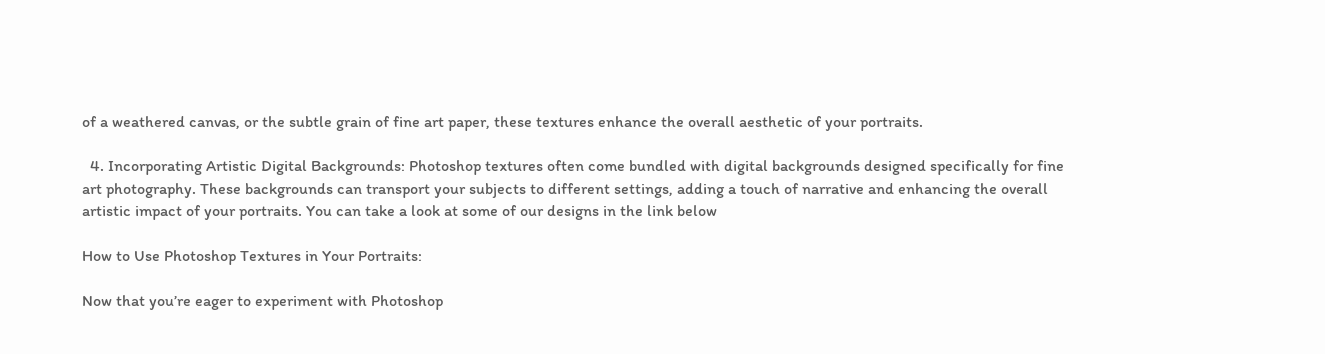of a weathered canvas, or the subtle grain of fine art paper, these textures enhance the overall aesthetic of your portraits.

  4. Incorporating Artistic Digital Backgrounds: Photoshop textures often come bundled with digital backgrounds designed specifically for fine art photography. These backgrounds can transport your subjects to different settings, adding a touch of narrative and enhancing the overall artistic impact of your portraits. You can take a look at some of our designs in the link below

How to Use Photoshop Textures in Your Portraits:

Now that you’re eager to experiment with Photoshop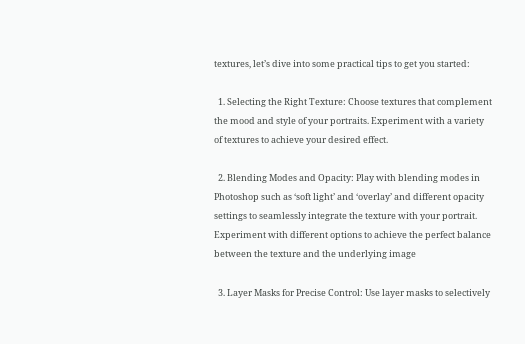textures, let’s dive into some practical tips to get you started:

  1. Selecting the Right Texture: Choose textures that complement the mood and style of your portraits. Experiment with a variety of textures to achieve your desired effect.

  2. Blending Modes and Opacity: Play with blending modes in Photoshop such as ‘soft light’ and ‘overlay’ and different opacity settings to seamlessly integrate the texture with your portrait. Experiment with different options to achieve the perfect balance between the texture and the underlying image

  3. Layer Masks for Precise Control: Use layer masks to selectively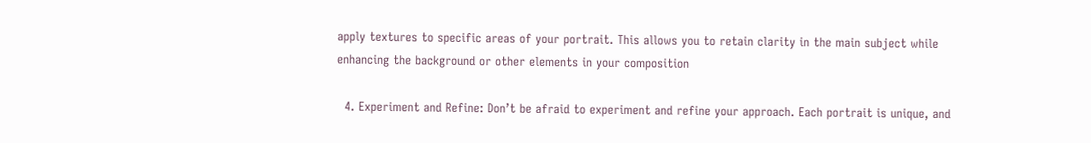apply textures to specific areas of your portrait. This allows you to retain clarity in the main subject while enhancing the background or other elements in your composition

  4. Experiment and Refine: Don’t be afraid to experiment and refine your approach. Each portrait is unique, and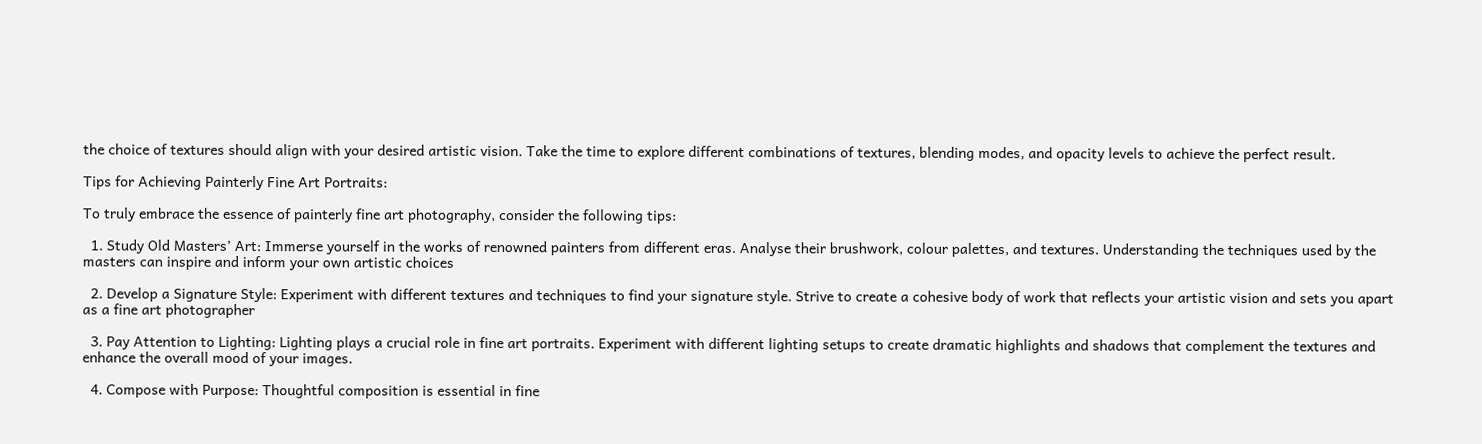the choice of textures should align with your desired artistic vision. Take the time to explore different combinations of textures, blending modes, and opacity levels to achieve the perfect result.

Tips for Achieving Painterly Fine Art Portraits:

To truly embrace the essence of painterly fine art photography, consider the following tips:

  1. Study Old Masters’ Art: Immerse yourself in the works of renowned painters from different eras. Analyse their brushwork, colour palettes, and textures. Understanding the techniques used by the masters can inspire and inform your own artistic choices

  2. Develop a Signature Style: Experiment with different textures and techniques to find your signature style. Strive to create a cohesive body of work that reflects your artistic vision and sets you apart as a fine art photographer

  3. Pay Attention to Lighting: Lighting plays a crucial role in fine art portraits. Experiment with different lighting setups to create dramatic highlights and shadows that complement the textures and enhance the overall mood of your images.

  4. Compose with Purpose: Thoughtful composition is essential in fine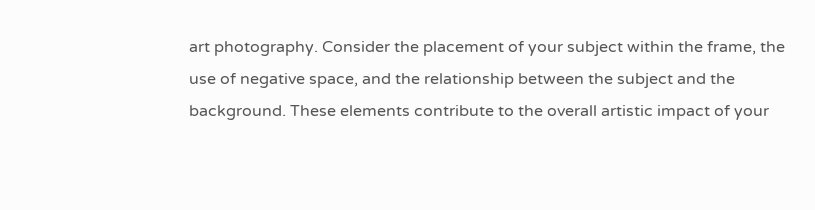art photography. Consider the placement of your subject within the frame, the use of negative space, and the relationship between the subject and the background. These elements contribute to the overall artistic impact of your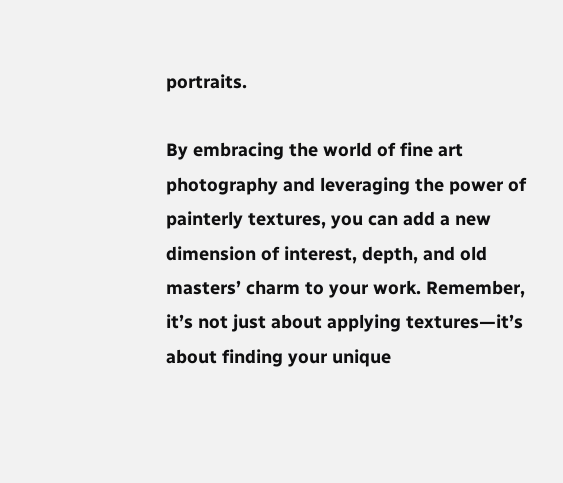portraits.

By embracing the world of fine art photography and leveraging the power of painterly textures, you can add a new dimension of interest, depth, and old masters’ charm to your work. Remember, it’s not just about applying textures—it’s about finding your unique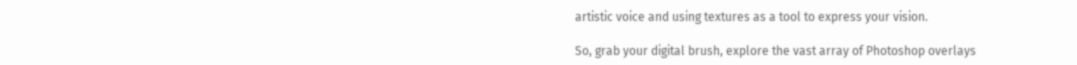artistic voice and using textures as a tool to express your vision.

So, grab your digital brush, explore the vast array of Photoshop overlays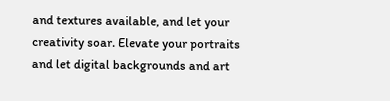and textures available, and let your creativity soar. Elevate your portraits and let digital backgrounds and art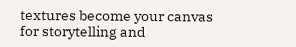textures become your canvas for storytelling and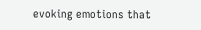evoking emotions that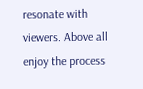resonate with viewers. Above all enjoy the process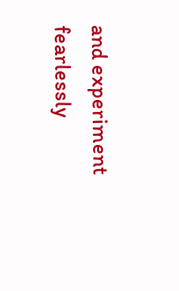and experiment fearlessly